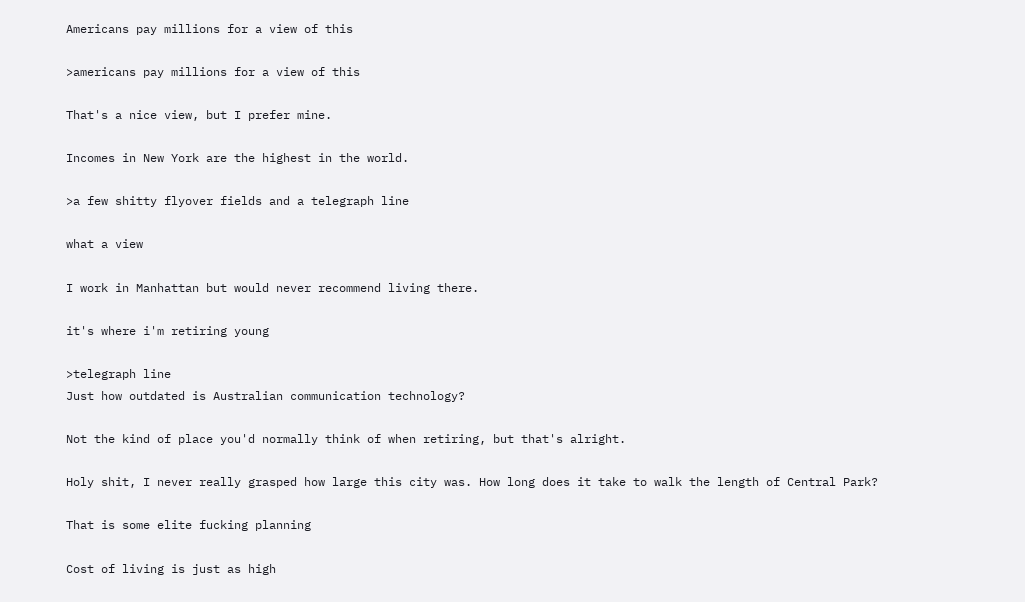Americans pay millions for a view of this

>americans pay millions for a view of this

That's a nice view, but I prefer mine.

Incomes in New York are the highest in the world.

>a few shitty flyover fields and a telegraph line

what a view

I work in Manhattan but would never recommend living there.

it's where i'm retiring young

>telegraph line
Just how outdated is Australian communication technology?

Not the kind of place you'd normally think of when retiring, but that's alright.

Holy shit, I never really grasped how large this city was. How long does it take to walk the length of Central Park?

That is some elite fucking planning

Cost of living is just as high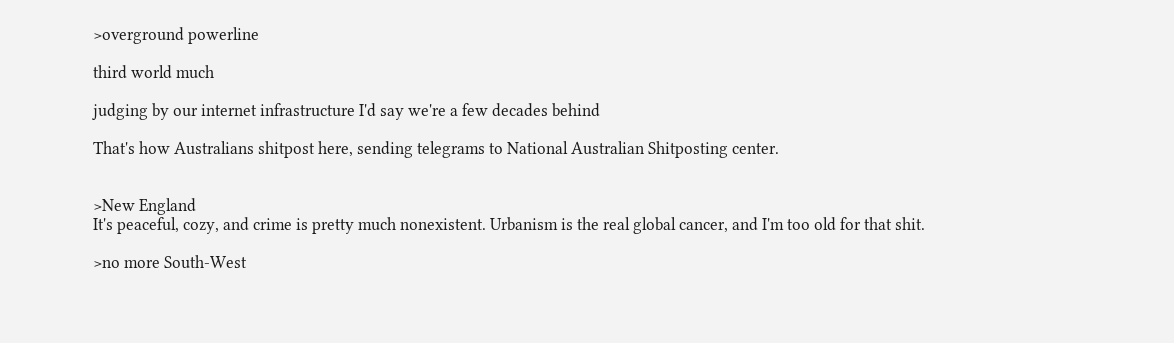>overground powerline

third world much

judging by our internet infrastructure I'd say we're a few decades behind

That's how Australians shitpost here, sending telegrams to National Australian Shitposting center.


>New England
It's peaceful, cozy, and crime is pretty much nonexistent. Urbanism is the real global cancer, and I'm too old for that shit.

>no more South-West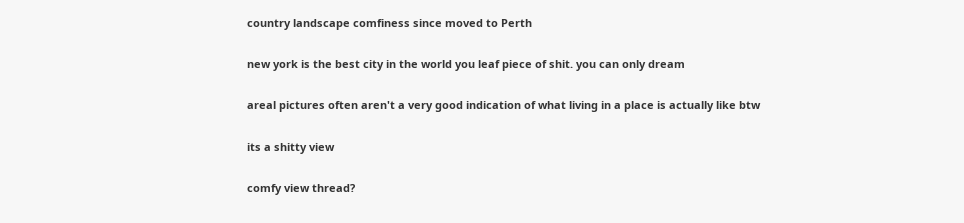country landscape comfiness since moved to Perth

new york is the best city in the world you leaf piece of shit. you can only dream

areal pictures often aren't a very good indication of what living in a place is actually like btw

its a shitty view

comfy view thread?